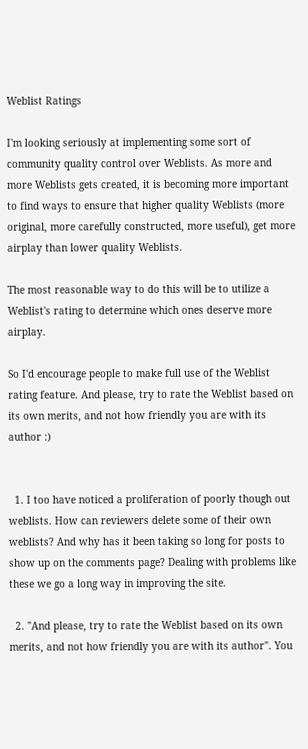Weblist Ratings

I'm looking seriously at implementing some sort of community quality control over Weblists. As more and more Weblists gets created, it is becoming more important to find ways to ensure that higher quality Weblists (more original, more carefully constructed, more useful), get more airplay than lower quality Weblists.

The most reasonable way to do this will be to utilize a Weblist's rating to determine which ones deserve more airplay.

So I'd encourage people to make full use of the Weblist rating feature. And please, try to rate the Weblist based on its own merits, and not how friendly you are with its author :)


  1. I too have noticed a proliferation of poorly though out weblists. How can reviewers delete some of their own weblists? And why has it been taking so long for posts to show up on the comments page? Dealing with problems like these we go a long way in improving the site.

  2. "And please, try to rate the Weblist based on its own merits, and not how friendly you are with its author". You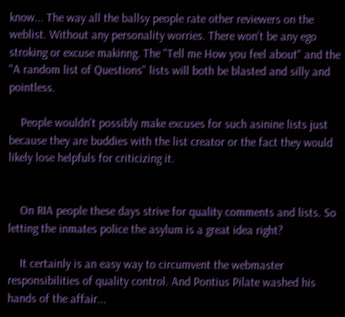know... The way all the ballsy people rate other reviewers on the weblist. Without any personality worries. There won't be any ego stroking or excuse makinng. The "Tell me How you feel about" and the "A random list of Questions" lists will both be blasted and silly and pointless.

    People wouldn't possibly make excuses for such asinine lists just because they are buddies with the list creator or the fact they would likely lose helpfuls for criticizing it.


    On RIA people these days strive for quality comments and lists. So letting the inmates police the asylum is a great idea right?

    It certainly is an easy way to circumvent the webmaster responsibilities of quality control. And Pontius Pilate washed his hands of the affair...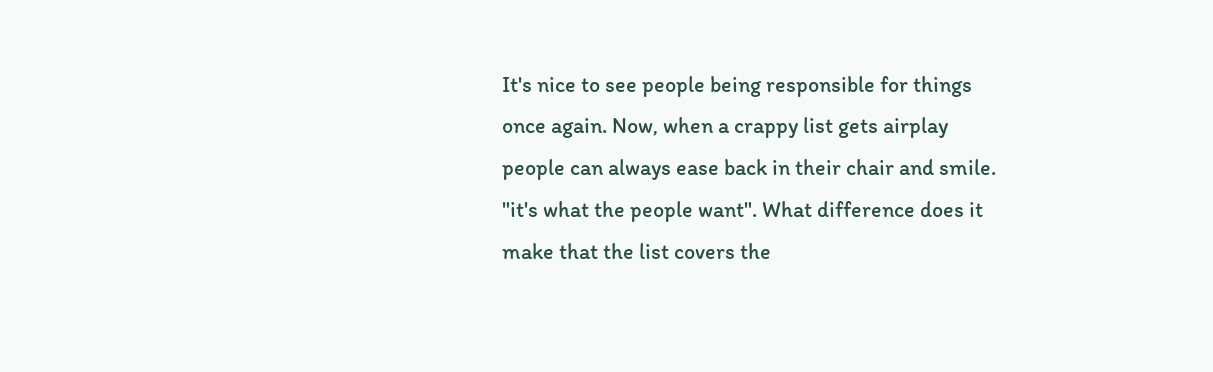It's nice to see people being responsible for things once again. Now, when a crappy list gets airplay people can always ease back in their chair and smile. "it's what the people want". What difference does it make that the list covers the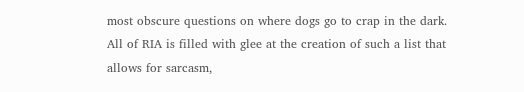most obscure questions on where dogs go to crap in the dark. All of RIA is filled with glee at the creation of such a list that allows for sarcasm,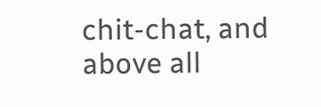chit-chat, and above all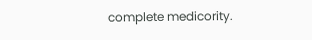complete medicority.